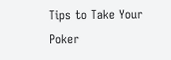Tips to Take Your Poker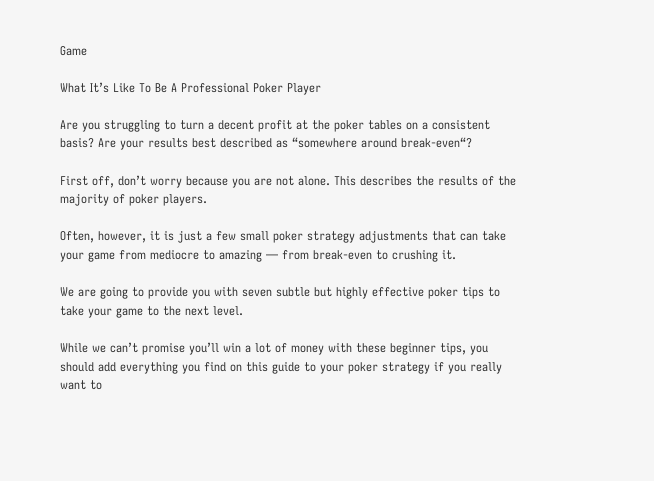Game

What It’s Like To Be A Professional Poker Player

Are you struggling to turn a decent profit at the poker tables on a consistent basis? Are your results best described as “somewhere around break-even“?

First off, don’t worry because you are not alone. This describes the results of the majority of poker players.

Often, however, it is just a few small poker strategy adjustments that can take your game from mediocre to amazing — from break-even to crushing it.

We are going to provide you with seven subtle but highly effective poker tips to take your game to the next level.

While we can’t promise you’ll win a lot of money with these beginner tips, you should add everything you find on this guide to your poker strategy if you really want to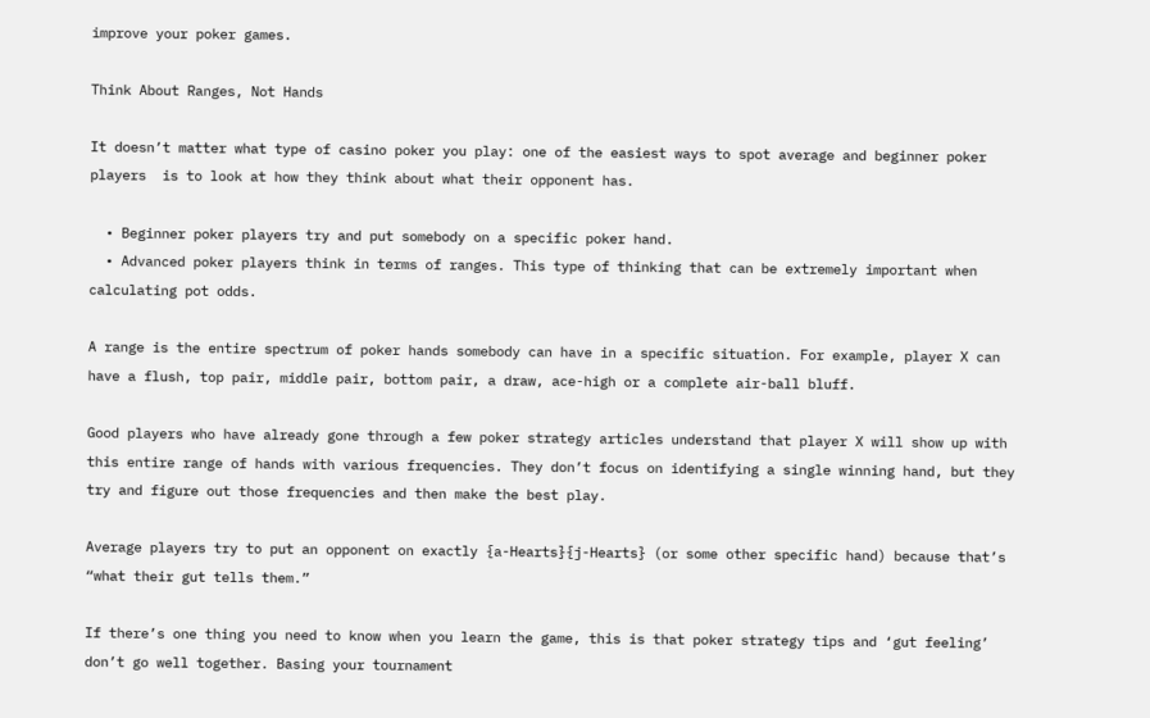improve your poker games.

Think About Ranges, Not Hands

It doesn’t matter what type of casino poker you play: one of the easiest ways to spot average and beginner poker players  is to look at how they think about what their opponent has.

  • Beginner poker players try and put somebody on a specific poker hand.
  • Advanced poker players think in terms of ranges. This type of thinking that can be extremely important when calculating pot odds.

A range is the entire spectrum of poker hands somebody can have in a specific situation. For example, player X can have a flush, top pair, middle pair, bottom pair, a draw, ace-high or a complete air-ball bluff.

Good players who have already gone through a few poker strategy articles understand that player X will show up with this entire range of hands with various frequencies. They don’t focus on identifying a single winning hand, but they try and figure out those frequencies and then make the best play.

Average players try to put an opponent on exactly {a-Hearts}{j-Hearts} (or some other specific hand) because that’s “what their gut tells them.”

If there’s one thing you need to know when you learn the game, this is that poker strategy tips and ‘gut feeling’ don’t go well together. Basing your tournament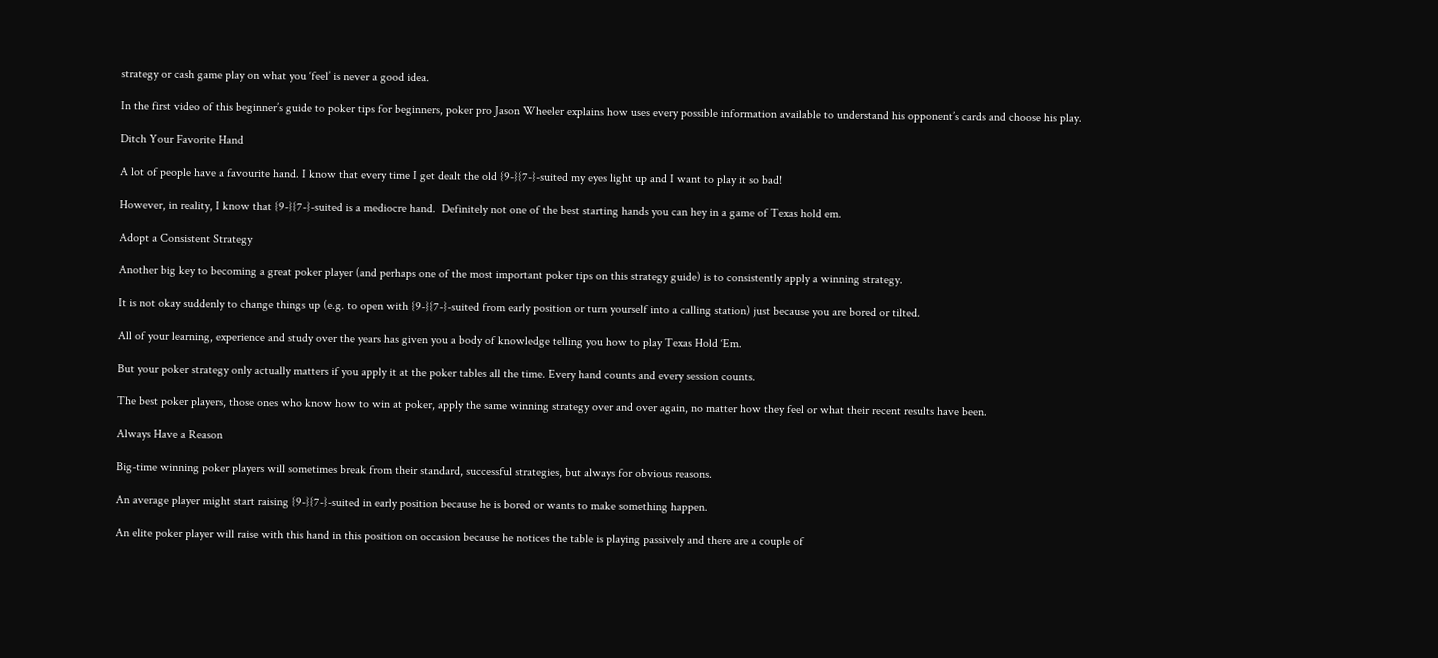strategy or cash game play on what you ‘feel’ is never a good idea.

In the first video of this beginner’s guide to poker tips for beginners, poker pro Jason Wheeler explains how uses every possible information available to understand his opponent’s cards and choose his play.

Ditch Your Favorite Hand

A lot of people have a favourite hand. I know that every time I get dealt the old {9-}{7-}-suited my eyes light up and I want to play it so bad!

However, in reality, I know that {9-}{7-}-suited is a mediocre hand.  Definitely not one of the best starting hands you can hey in a game of Texas hold em.

Adopt a Consistent Strategy

Another big key to becoming a great poker player (and perhaps one of the most important poker tips on this strategy guide) is to consistently apply a winning strategy.

It is not okay suddenly to change things up (e.g. to open with {9-}{7-}-suited from early position or turn yourself into a calling station) just because you are bored or tilted.

All of your learning, experience and study over the years has given you a body of knowledge telling you how to play Texas Hold ‘Em.

But your poker strategy only actually matters if you apply it at the poker tables all the time. Every hand counts and every session counts.

The best poker players, those ones who know how to win at poker, apply the same winning strategy over and over again, no matter how they feel or what their recent results have been.

Always Have a Reason

Big-time winning poker players will sometimes break from their standard, successful strategies, but always for obvious reasons.

An average player might start raising {9-}{7-}-suited in early position because he is bored or wants to make something happen.

An elite poker player will raise with this hand in this position on occasion because he notices the table is playing passively and there are a couple of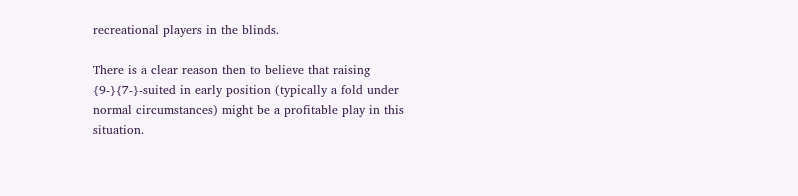recreational players in the blinds.

There is a clear reason then to believe that raising {9-}{7-}-suited in early position (typically a fold under normal circumstances) might be a profitable play in this situation.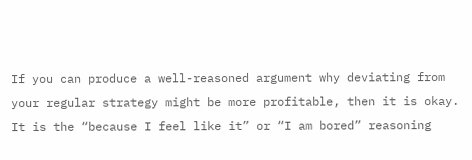If you can produce a well-reasoned argument why deviating from your regular strategy might be more profitable, then it is okay. It is the “because I feel like it” or “I am bored” reasoning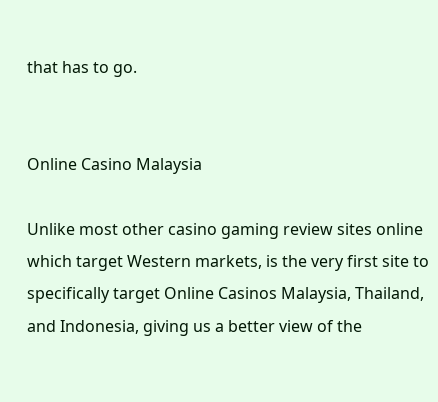that has to go.


Online Casino Malaysia

Unlike most other casino gaming review sites online which target Western markets, is the very first site to specifically target Online Casinos Malaysia, Thailand, and Indonesia, giving us a better view of the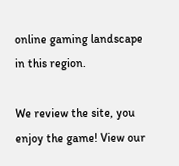online gaming landscape in this region.

We review the site, you enjoy the game! View our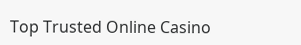Top Trusted Online Casino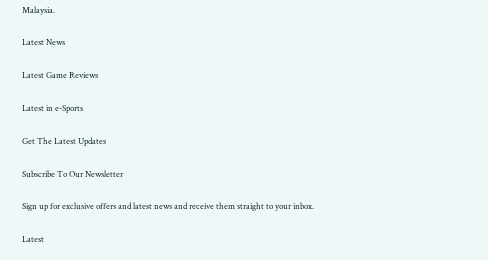Malaysia.

Latest News

Latest Game Reviews

Latest in e-Sports

Get The Latest Updates

Subscribe To Our Newsletter

Sign up for exclusive offers and latest news and receive them straight to your inbox.

Latest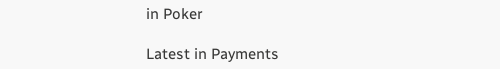in Poker

Latest in Payments